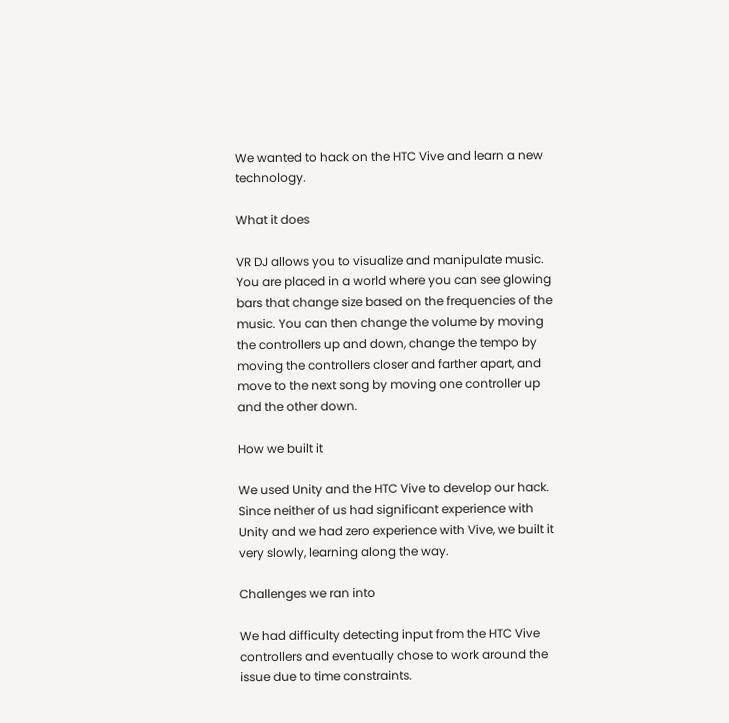We wanted to hack on the HTC Vive and learn a new technology.

What it does

VR DJ allows you to visualize and manipulate music. You are placed in a world where you can see glowing bars that change size based on the frequencies of the music. You can then change the volume by moving the controllers up and down, change the tempo by moving the controllers closer and farther apart, and move to the next song by moving one controller up and the other down.

How we built it

We used Unity and the HTC Vive to develop our hack. Since neither of us had significant experience with Unity and we had zero experience with Vive, we built it very slowly, learning along the way.

Challenges we ran into

We had difficulty detecting input from the HTC Vive controllers and eventually chose to work around the issue due to time constraints.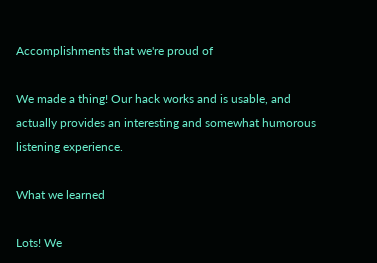Accomplishments that we're proud of

We made a thing! Our hack works and is usable, and actually provides an interesting and somewhat humorous listening experience.

What we learned

Lots! We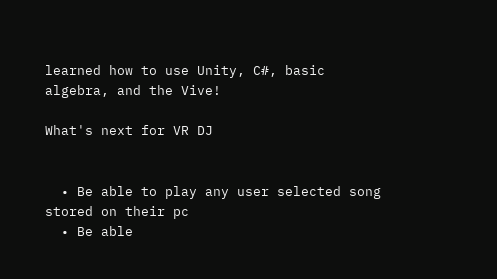learned how to use Unity, C#, basic algebra, and the Vive!

What's next for VR DJ


  • Be able to play any user selected song stored on their pc
  • Be able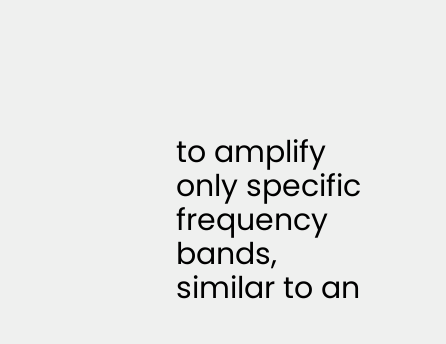to amplify only specific frequency bands, similar to an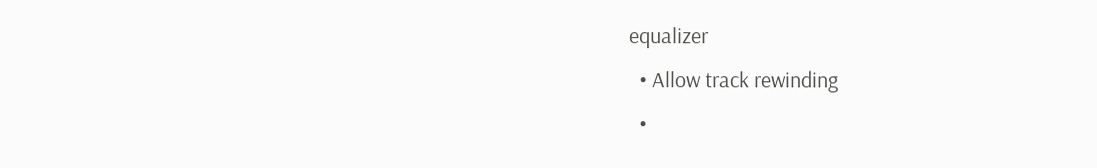equalizer
  • Allow track rewinding
  •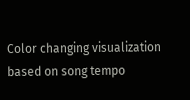Color changing visualization based on song tempo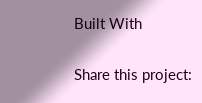Built With

Share this project: